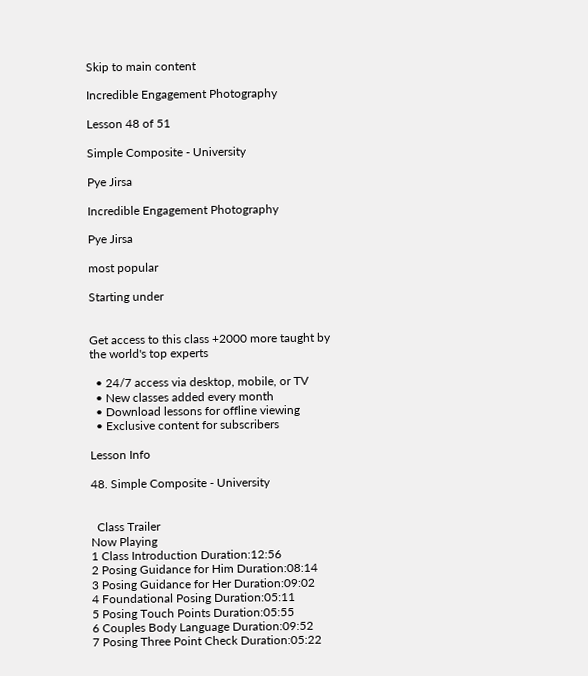Skip to main content

Incredible Engagement Photography

Lesson 48 of 51

Simple Composite - University

Pye Jirsa

Incredible Engagement Photography

Pye Jirsa

most popular

Starting under


Get access to this class +2000 more taught by the world's top experts

  • 24/7 access via desktop, mobile, or TV
  • New classes added every month
  • Download lessons for offline viewing
  • Exclusive content for subscribers

Lesson Info

48. Simple Composite - University


  Class Trailer
Now Playing
1 Class Introduction Duration:12:56
2 Posing Guidance for Him Duration:08:14
3 Posing Guidance for Her Duration:09:02
4 Foundational Posing Duration:05:11
5 Posing Touch Points Duration:05:55
6 Couples Body Language Duration:09:52
7 Posing Three Point Check Duration:05:22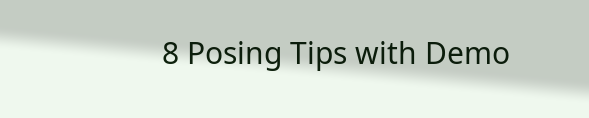8 Posing Tips with Demo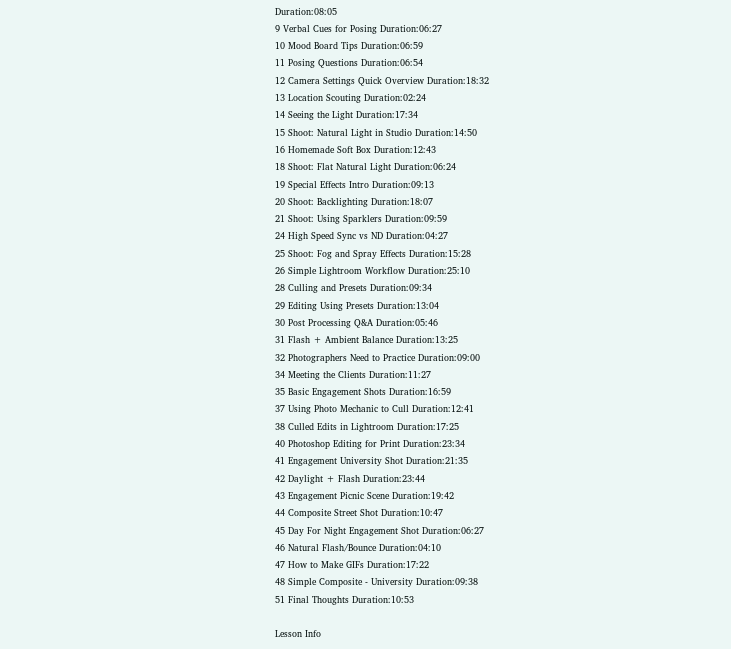Duration:08:05
9 Verbal Cues for Posing Duration:06:27
10 Mood Board Tips Duration:06:59
11 Posing Questions Duration:06:54
12 Camera Settings Quick Overview Duration:18:32
13 Location Scouting Duration:02:24
14 Seeing the Light Duration:17:34
15 Shoot: Natural Light in Studio Duration:14:50
16 Homemade Soft Box Duration:12:43
18 Shoot: Flat Natural Light Duration:06:24
19 Special Effects Intro Duration:09:13
20 Shoot: Backlighting Duration:18:07
21 Shoot: Using Sparklers Duration:09:59
24 High Speed Sync vs ND Duration:04:27
25 Shoot: Fog and Spray Effects Duration:15:28
26 Simple Lightroom Workflow Duration:25:10
28 Culling and Presets Duration:09:34
29 Editing Using Presets Duration:13:04
30 Post Processing Q&A Duration:05:46
31 Flash + Ambient Balance Duration:13:25
32 Photographers Need to Practice Duration:09:00
34 Meeting the Clients Duration:11:27
35 Basic Engagement Shots Duration:16:59
37 Using Photo Mechanic to Cull Duration:12:41
38 Culled Edits in Lightroom Duration:17:25
40 Photoshop Editing for Print Duration:23:34
41 Engagement University Shot Duration:21:35
42 Daylight + Flash Duration:23:44
43 Engagement Picnic Scene Duration:19:42
44 Composite Street Shot Duration:10:47
45 Day For Night Engagement Shot Duration:06:27
46 Natural Flash/Bounce Duration:04:10
47 How to Make GIFs Duration:17:22
48 Simple Composite - University Duration:09:38
51 Final Thoughts Duration:10:53

Lesson Info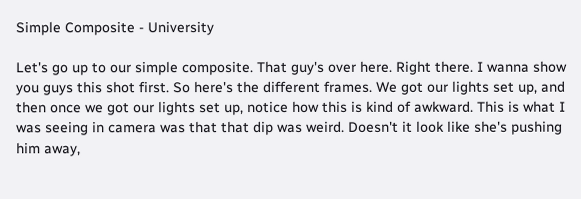Simple Composite - University

Let's go up to our simple composite. That guy's over here. Right there. I wanna show you guys this shot first. So here's the different frames. We got our lights set up, and then once we got our lights set up, notice how this is kind of awkward. This is what I was seeing in camera was that that dip was weird. Doesn't it look like she's pushing him away,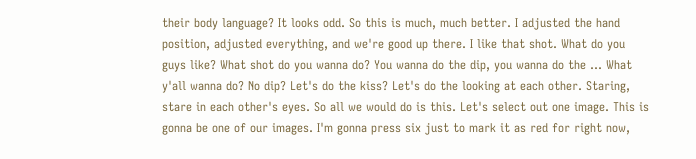their body language? It looks odd. So this is much, much better. I adjusted the hand position, adjusted everything, and we're good up there. I like that shot. What do you guys like? What shot do you wanna do? You wanna do the dip, you wanna do the ... What y'all wanna do? No dip? Let's do the kiss? Let's do the looking at each other. Staring, stare in each other's eyes. So all we would do is this. Let's select out one image. This is gonna be one of our images. I'm gonna press six just to mark it as red for right now,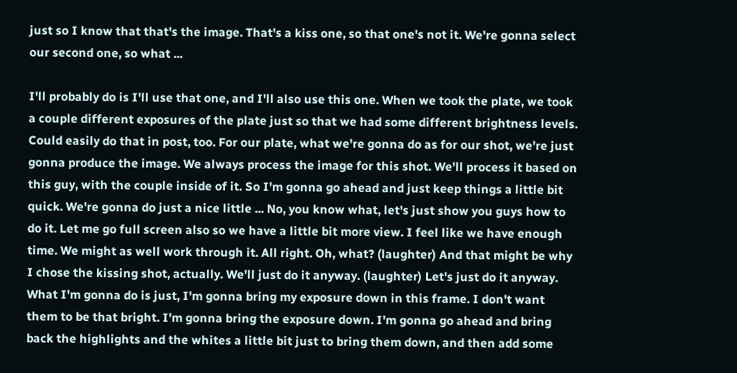just so I know that that's the image. That's a kiss one, so that one's not it. We're gonna select our second one, so what ...

I'll probably do is I'll use that one, and I'll also use this one. When we took the plate, we took a couple different exposures of the plate just so that we had some different brightness levels. Could easily do that in post, too. For our plate, what we're gonna do as for our shot, we're just gonna produce the image. We always process the image for this shot. We'll process it based on this guy, with the couple inside of it. So I'm gonna go ahead and just keep things a little bit quick. We're gonna do just a nice little ... No, you know what, let's just show you guys how to do it. Let me go full screen also so we have a little bit more view. I feel like we have enough time. We might as well work through it. All right. Oh, what? (laughter) And that might be why I chose the kissing shot, actually. We'll just do it anyway. (laughter) Let's just do it anyway. What I'm gonna do is just, I'm gonna bring my exposure down in this frame. I don't want them to be that bright. I'm gonna bring the exposure down. I'm gonna go ahead and bring back the highlights and the whites a little bit just to bring them down, and then add some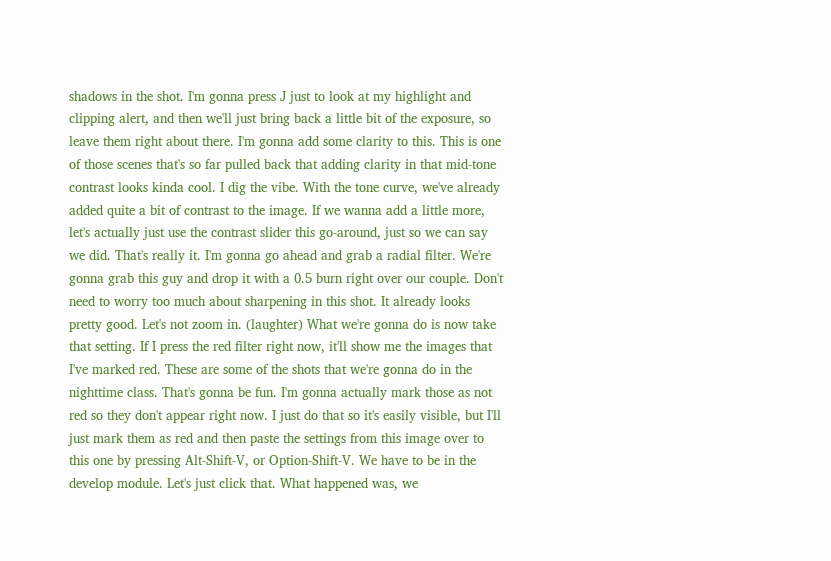shadows in the shot. I'm gonna press J just to look at my highlight and clipping alert, and then we'll just bring back a little bit of the exposure, so leave them right about there. I'm gonna add some clarity to this. This is one of those scenes that's so far pulled back that adding clarity in that mid-tone contrast looks kinda cool. I dig the vibe. With the tone curve, we've already added quite a bit of contrast to the image. If we wanna add a little more, let's actually just use the contrast slider this go-around, just so we can say we did. That's really it. I'm gonna go ahead and grab a radial filter. We're gonna grab this guy and drop it with a 0.5 burn right over our couple. Don't need to worry too much about sharpening in this shot. It already looks pretty good. Let's not zoom in. (laughter) What we're gonna do is now take that setting. If I press the red filter right now, it'll show me the images that I've marked red. These are some of the shots that we're gonna do in the nighttime class. That's gonna be fun. I'm gonna actually mark those as not red so they don't appear right now. I just do that so it's easily visible, but I'll just mark them as red and then paste the settings from this image over to this one by pressing Alt-Shift-V, or Option-Shift-V. We have to be in the develop module. Let's just click that. What happened was, we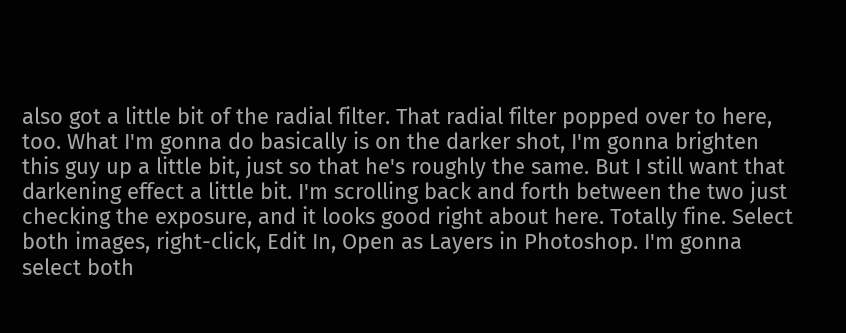also got a little bit of the radial filter. That radial filter popped over to here, too. What I'm gonna do basically is on the darker shot, I'm gonna brighten this guy up a little bit, just so that he's roughly the same. But I still want that darkening effect a little bit. I'm scrolling back and forth between the two just checking the exposure, and it looks good right about here. Totally fine. Select both images, right-click, Edit In, Open as Layers in Photoshop. I'm gonna select both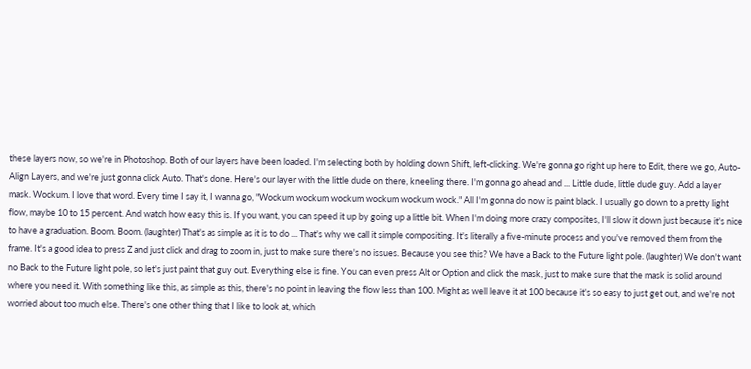these layers now, so we're in Photoshop. Both of our layers have been loaded. I'm selecting both by holding down Shift, left-clicking. We're gonna go right up here to Edit, there we go, Auto-Align Layers, and we're just gonna click Auto. That's done. Here's our layer with the little dude on there, kneeling there. I'm gonna go ahead and ... Little dude, little dude guy. Add a layer mask. Wockum. I love that word. Every time I say it, I wanna go, "Wockum wockum wockum wockum wockum wock." All I'm gonna do now is paint black. I usually go down to a pretty light flow, maybe 10 to 15 percent. And watch how easy this is. If you want, you can speed it up by going up a little bit. When I'm doing more crazy composites, I'll slow it down just because it's nice to have a graduation. Boom. Boom. (laughter) That's as simple as it is to do ... That's why we call it simple compositing. It's literally a five-minute process and you've removed them from the frame. It's a good idea to press Z and just click and drag to zoom in, just to make sure there's no issues. Because you see this? We have a Back to the Future light pole. (laughter) We don't want no Back to the Future light pole, so let's just paint that guy out. Everything else is fine. You can even press Alt or Option and click the mask, just to make sure that the mask is solid around where you need it. With something like this, as simple as this, there's no point in leaving the flow less than 100. Might as well leave it at 100 because it's so easy to just get out, and we're not worried about too much else. There's one other thing that I like to look at, which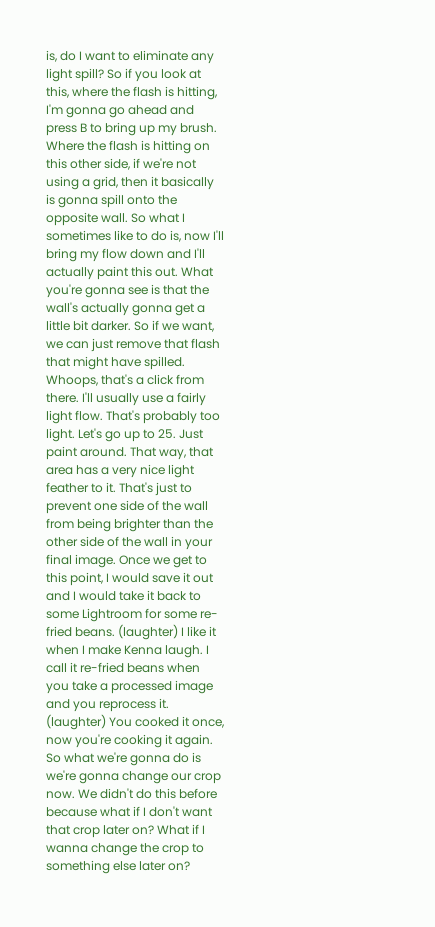is, do I want to eliminate any light spill? So if you look at this, where the flash is hitting, I'm gonna go ahead and press B to bring up my brush. Where the flash is hitting on this other side, if we're not using a grid, then it basically is gonna spill onto the opposite wall. So what I sometimes like to do is, now I'll bring my flow down and I'll actually paint this out. What you're gonna see is that the wall's actually gonna get a little bit darker. So if we want, we can just remove that flash that might have spilled. Whoops, that's a click from there. I'll usually use a fairly light flow. That's probably too light. Let's go up to 25. Just paint around. That way, that area has a very nice light feather to it. That's just to prevent one side of the wall from being brighter than the other side of the wall in your final image. Once we get to this point, I would save it out and I would take it back to some Lightroom for some re-fried beans. (laughter) I like it when I make Kenna laugh. I call it re-fried beans when you take a processed image and you reprocess it. (laughter) You cooked it once, now you're cooking it again. So what we're gonna do is we're gonna change our crop now. We didn't do this before because what if I don't want that crop later on? What if I wanna change the crop to something else later on?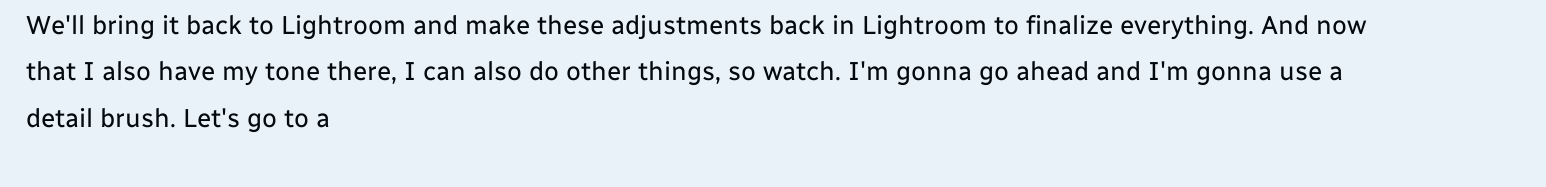We'll bring it back to Lightroom and make these adjustments back in Lightroom to finalize everything. And now that I also have my tone there, I can also do other things, so watch. I'm gonna go ahead and I'm gonna use a detail brush. Let's go to a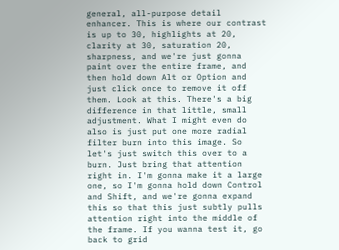general, all-purpose detail enhancer. This is where our contrast is up to 30, highlights at 20, clarity at 30, saturation 20, sharpness, and we're just gonna paint over the entire frame, and then hold down Alt or Option and just click once to remove it off them. Look at this. There's a big difference in that little, small adjustment. What I might even do also is just put one more radial filter burn into this image. So let's just switch this over to a burn. Just bring that attention right in. I'm gonna make it a large one, so I'm gonna hold down Control and Shift, and we're gonna expand this so that this just subtly pulls attention right into the middle of the frame. If you wanna test it, go back to grid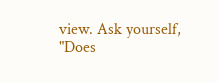view. Ask yourself, "Does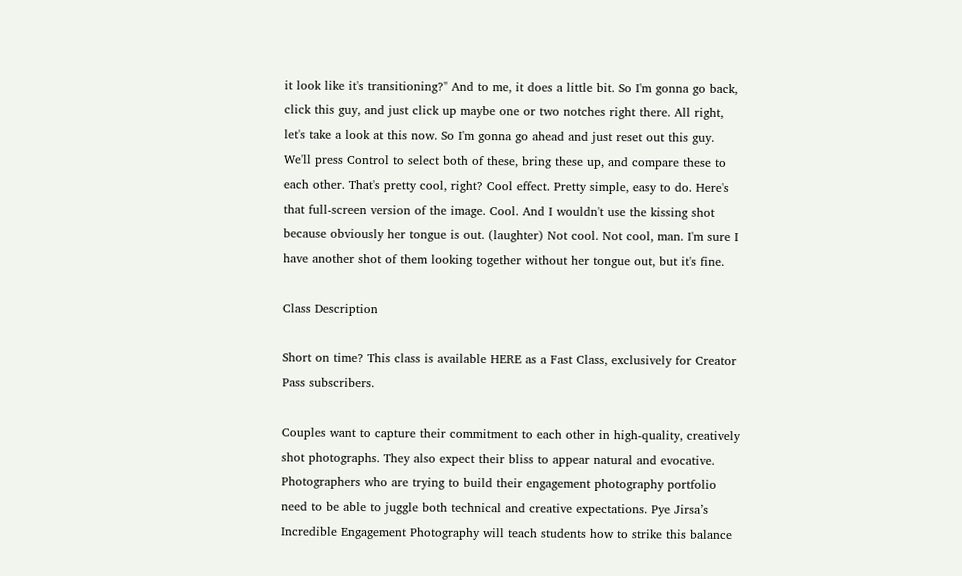it look like it's transitioning?" And to me, it does a little bit. So I'm gonna go back, click this guy, and just click up maybe one or two notches right there. All right, let's take a look at this now. So I'm gonna go ahead and just reset out this guy. We'll press Control to select both of these, bring these up, and compare these to each other. That's pretty cool, right? Cool effect. Pretty simple, easy to do. Here's that full-screen version of the image. Cool. And I wouldn't use the kissing shot because obviously her tongue is out. (laughter) Not cool. Not cool, man. I'm sure I have another shot of them looking together without her tongue out, but it's fine.

Class Description

Short on time? This class is available HERE as a Fast Class, exclusively for Creator Pass subscribers.

Couples want to capture their commitment to each other in high-quality, creatively shot photographs. They also expect their bliss to appear natural and evocative. Photographers who are trying to build their engagement photography portfolio need to be able to juggle both technical and creative expectations. Pye Jirsa’s Incredible Engagement Photography will teach students how to strike this balance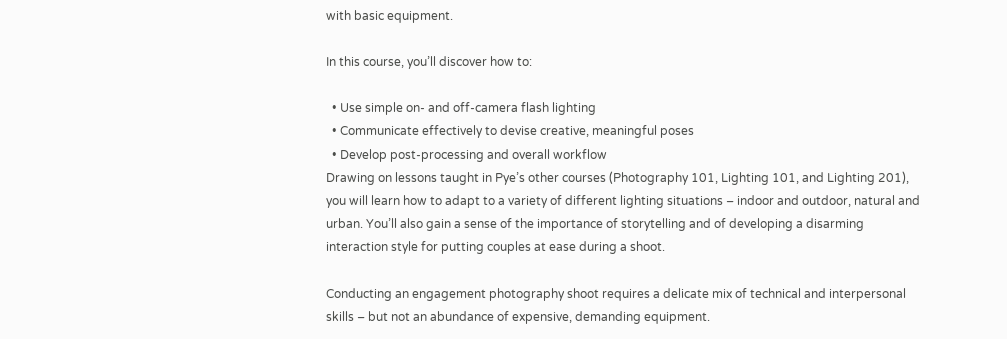with basic equipment.

In this course, you’ll discover how to:

  • Use simple on- and off-camera flash lighting
  • Communicate effectively to devise creative, meaningful poses
  • Develop post-processing and overall workflow
Drawing on lessons taught in Pye’s other courses (Photography 101, Lighting 101, and Lighting 201), you will learn how to adapt to a variety of different lighting situations – indoor and outdoor, natural and urban. You’ll also gain a sense of the importance of storytelling and of developing a disarming interaction style for putting couples at ease during a shoot.

Conducting an engagement photography shoot requires a delicate mix of technical and interpersonal skills – but not an abundance of expensive, demanding equipment.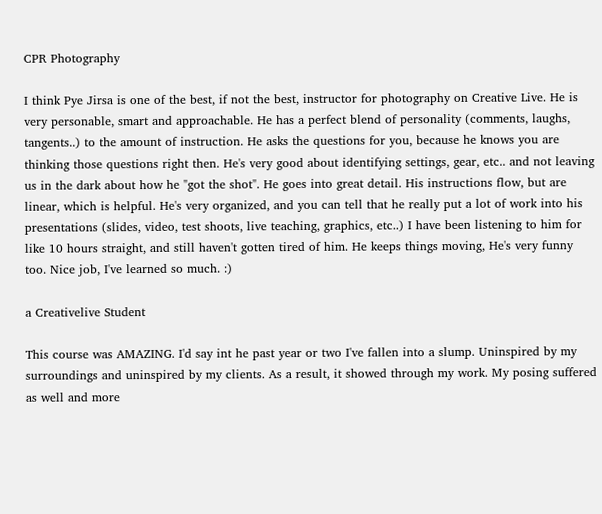CPR Photography

I think Pye Jirsa is one of the best, if not the best, instructor for photography on Creative Live. He is very personable, smart and approachable. He has a perfect blend of personality (comments, laughs, tangents..) to the amount of instruction. He asks the questions for you, because he knows you are thinking those questions right then. He's very good about identifying settings, gear, etc.. and not leaving us in the dark about how he "got the shot". He goes into great detail. His instructions flow, but are linear, which is helpful. He's very organized, and you can tell that he really put a lot of work into his presentations (slides, video, test shoots, live teaching, graphics, etc..) I have been listening to him for like 10 hours straight, and still haven't gotten tired of him. He keeps things moving, He's very funny too. Nice job, I've learned so much. :)

a Creativelive Student

This course was AMAZING. I'd say int he past year or two I've fallen into a slump. Uninspired by my surroundings and uninspired by my clients. As a result, it showed through my work. My posing suffered as well and more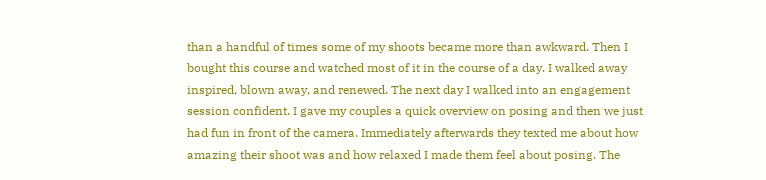than a handful of times some of my shoots became more than awkward. Then I bought this course and watched most of it in the course of a day. I walked away inspired, blown away, and renewed. The next day I walked into an engagement session confident. I gave my couples a quick overview on posing and then we just had fun in front of the camera. Immediately afterwards they texted me about how amazing their shoot was and how relaxed I made them feel about posing. The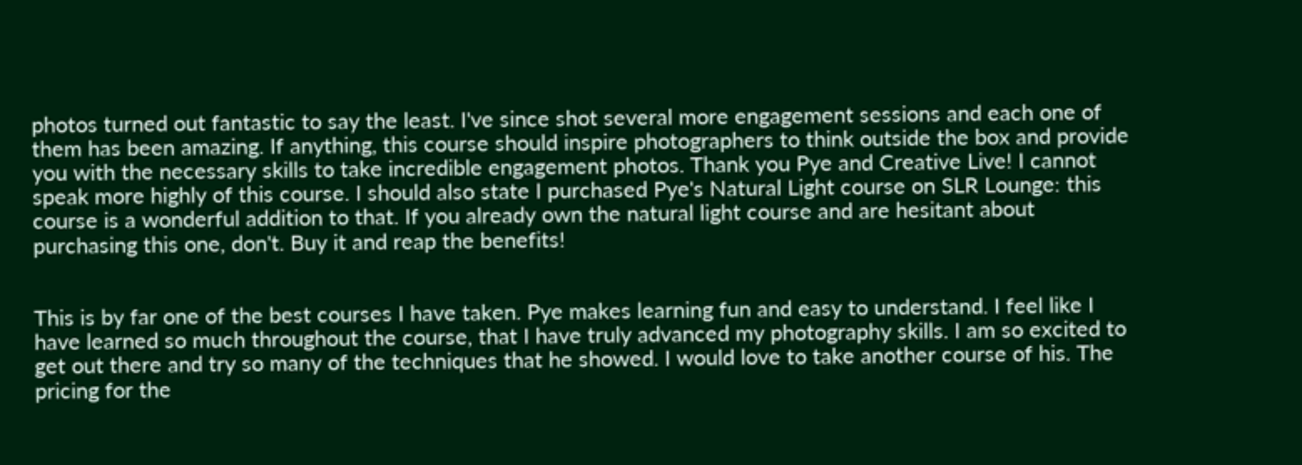photos turned out fantastic to say the least. I've since shot several more engagement sessions and each one of them has been amazing. If anything, this course should inspire photographers to think outside the box and provide you with the necessary skills to take incredible engagement photos. Thank you Pye and Creative Live! I cannot speak more highly of this course. I should also state I purchased Pye's Natural Light course on SLR Lounge: this course is a wonderful addition to that. If you already own the natural light course and are hesitant about purchasing this one, don't. Buy it and reap the benefits!


This is by far one of the best courses I have taken. Pye makes learning fun and easy to understand. I feel like I have learned so much throughout the course, that I have truly advanced my photography skills. I am so excited to get out there and try so many of the techniques that he showed. I would love to take another course of his. The pricing for the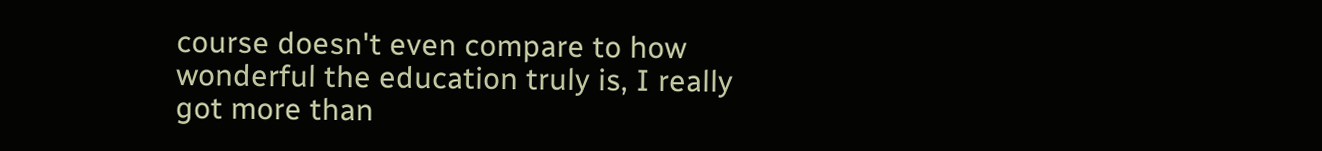course doesn't even compare to how wonderful the education truly is, I really got more than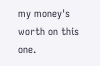my money's worth on this one.